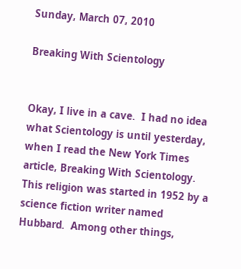Sunday, March 07, 2010

Breaking With Scientology


Okay, I live in a cave.  I had no idea what Scientology is until yesterday, when I read the New York Times article, Breaking With Scientology.  This religion was started in 1952 by a science fiction writer named Hubbard.  Among other things,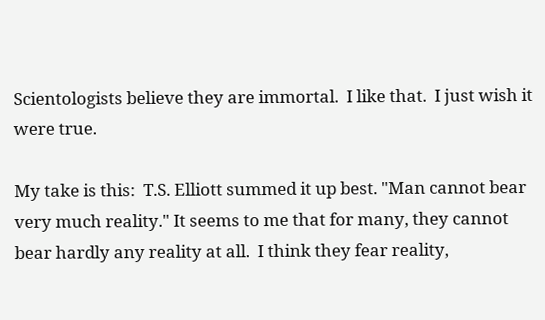Scientologists believe they are immortal.  I like that.  I just wish it were true.

My take is this:  T.S. Elliott summed it up best. "Man cannot bear very much reality." It seems to me that for many, they cannot bear hardly any reality at all.  I think they fear reality,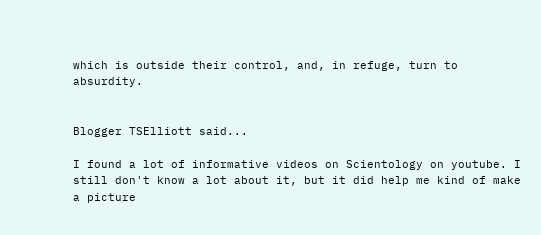which is outside their control, and, in refuge, turn to absurdity.


Blogger TSElliott said...

I found a lot of informative videos on Scientology on youtube. I still don't know a lot about it, but it did help me kind of make a picture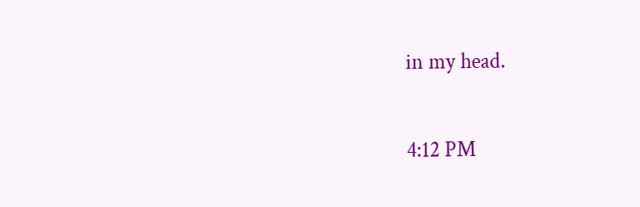in my head.

4:12 PM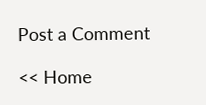Post a Comment

<< Home